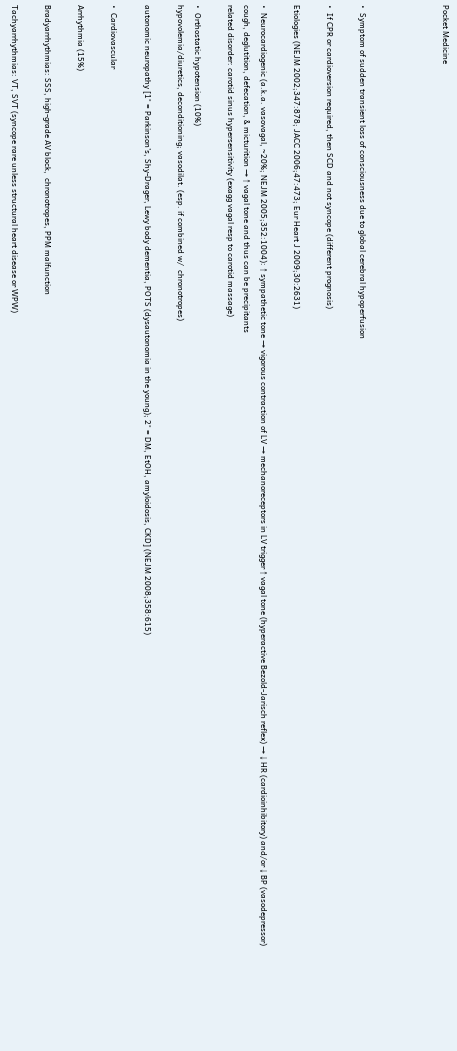Pocket Medicine




•  Symptom of sudden transient loss of consciousness due to global cerebral hypoperfusion

•  If CPR or cardioversion required, then SCD and not syncope (different prognosis)

Etiologies (NEJM 2002;347:878; JACC 2006;47:473; Eur Heart J 2009;30:2631)

•  Neurocardiogenic (a.k.a. vasovagal, ~20%; NEJM 2005;352:1004): ↑ sympathetic tone → vigorous contraction of LV → mechanoreceptors in LV trigger ↑ vagal tone (hyperactive Bezold-Jarisch reflex) → ↓ HR (cardioinhibitory) and/or ↓ BP (vasodepressor)
cough, deglutition, defecation, & micturition → ↑ vagal tone and thus can be precipitants
related disorder: carotid sinus hypersensitivity (exagg vagal resp to carotid massage)

•  Orthostatic hypotension (10%)
hypovolemia/diuretics, deconditioning; vasodilat. (esp. if combined w/  chronotropes)

autonomic neuropathy [1° = Parkinson’s, Shy-Drager, Lewy body dementia, POTS (dysautonomia in the young); 2° = DM, EtOH, amyloidosis, CKD] (NEJM 2008;358:615)

•  Cardiovascular

Arrhythmia (15%)

Bradyarrhythmias: SSS, high-grade AV block,  chronotropes, PPM malfunction

Tachyarrhythmias: VT, SVT (syncope rare unless structural heart disease or WPW)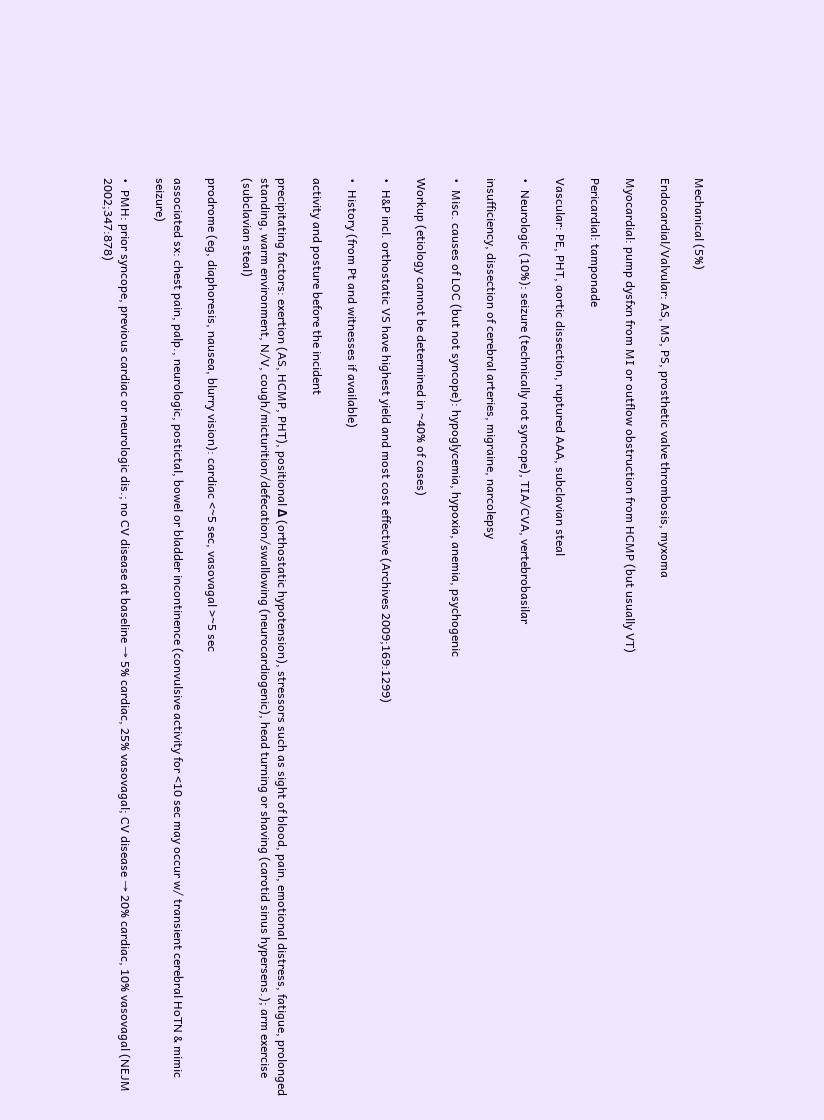Mechanical (5%)

Endocardial/Valvular: AS, MS, PS, prosthetic valve thrombosis, myxoma

Myocardial: pump dysfxn from MI or outflow obstruction from HCMP (but usually VT)

Pericardial: tamponade

Vascular: PE, PHT, aortic dissection, ruptured AAA, subclavian steal

•  Neurologic (10%): seizure (technically not syncope), TIA/CVA, vertebrobasilar

insufficiency, dissection of cerebral arteries, migraine, narcolepsy

•  Misc. causes of LOC (but not syncope): hypoglycemia, hypoxia, anemia, psychogenic

Workup (etiology cannot be determined in ~40% of cases)

•  H&P incl. orthostatic VS have highest yield and most cost effective (Archives 2009;169:1299)

•  History (from Pt and witnesses if available)

activity and posture before the incident

precipitating factors: exertion (AS, HCMP, PHT), positional Δ (orthostatic hypotension), stressors such as sight of blood, pain, emotional distress, fatigue, prolonged standing, warm environment, N/V, cough/micturition/defecation/swallowing (neurocardiogenic), head turning or shaving (carotid sinus hypersens.); arm exercise (subclavian steal)

prodrome (eg, diaphoresis, nausea, blurry vision): cardiac <~5 sec, vasovagal >~5 sec

associated sx: chest pain, palp., neurologic, postictal, bowel or bladder incontinence (convulsive activity for <10 sec may occur w/ transient cerebral HoTN & mimic seizure)

•  PMH: prior syncope, previous cardiac or neurologic dis.; no CV disease at baseline → 5% cardiac, 25% vasovagal; CV disease → 20% cardiac, 10% vasovagal (NEJM 2002;347:878)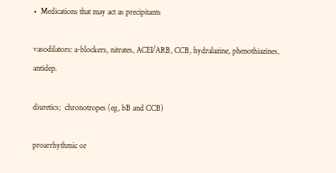•  Medications that may act as precipitants

vasodilators: a-blockers, nitrates, ACEI/ARB, CCB, hydralazine, phenothiazines, antidep.

diuretics;  chronotropes (eg, bB and CCB)

proarrhythmic or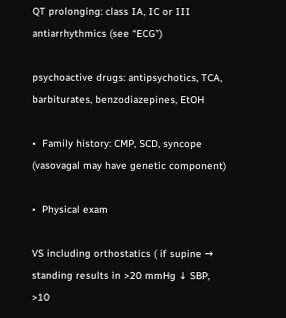QT prolonging: class IA, IC or III antiarrhythmics (see “ECG”)

psychoactive drugs: antipsychotics, TCA, barbiturates, benzodiazepines, EtOH

•  Family history: CMP, SCD, syncope (vasovagal may have genetic component)

•  Physical exam

VS including orthostatics ( if supine → standing results in >20 mmHg ↓ SBP, >10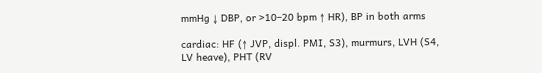mmHg ↓ DBP, or >10–20 bpm ↑ HR), BP in both arms

cardiac: HF (↑ JVP, displ. PMI, S3), murmurs, LVH (S4, LV heave), PHT (RV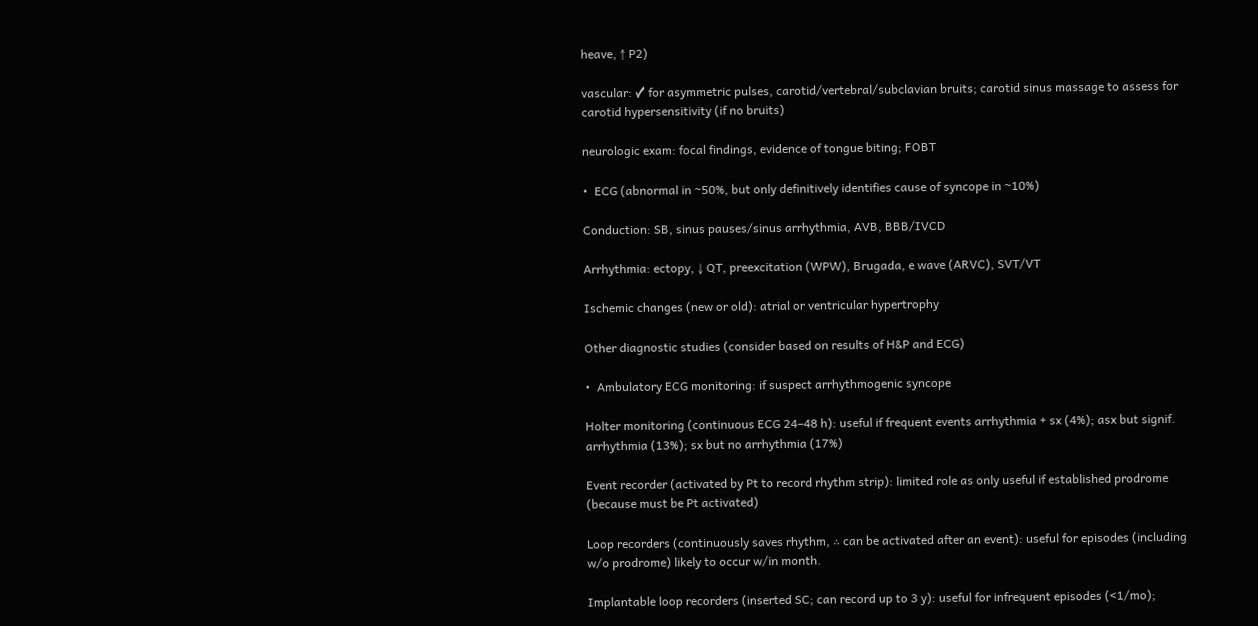heave, ↑ P2)

vascular: ✓ for asymmetric pulses, carotid/vertebral/subclavian bruits; carotid sinus massage to assess for carotid hypersensitivity (if no bruits)

neurologic exam: focal findings, evidence of tongue biting; FOBT

•  ECG (abnormal in ~50%, but only definitively identifies cause of syncope in ~10%)

Conduction: SB, sinus pauses/sinus arrhythmia, AVB, BBB/IVCD

Arrhythmia: ectopy, ↓ QT, preexcitation (WPW), Brugada, e wave (ARVC), SVT/VT

Ischemic changes (new or old): atrial or ventricular hypertrophy

Other diagnostic studies (consider based on results of H&P and ECG)

•  Ambulatory ECG monitoring: if suspect arrhythmogenic syncope

Holter monitoring (continuous ECG 24–48 h): useful if frequent events arrhythmia + sx (4%); asx but signif. arrhythmia (13%); sx but no arrhythmia (17%)

Event recorder (activated by Pt to record rhythm strip): limited role as only useful if established prodrome (because must be Pt activated)

Loop recorders (continuously saves rhythm, ∴ can be activated after an event): useful for episodes (including w/o prodrome) likely to occur w/in month.

Implantable loop recorders (inserted SC; can record up to 3 y): useful for infrequent episodes (<1/mo);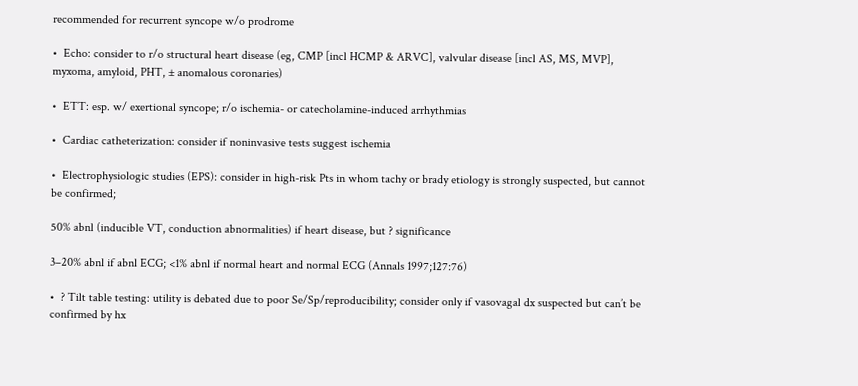recommended for recurrent syncope w/o prodrome

•  Echo: consider to r/o structural heart disease (eg, CMP [incl HCMP & ARVC], valvular disease [incl AS, MS, MVP], myxoma, amyloid, PHT, ± anomalous coronaries)

•  ETT: esp. w/ exertional syncope; r/o ischemia- or catecholamine-induced arrhythmias

•  Cardiac catheterization: consider if noninvasive tests suggest ischemia

•  Electrophysiologic studies (EPS): consider in high-risk Pts in whom tachy or brady etiology is strongly suspected, but cannot be confirmed;

50% abnl (inducible VT, conduction abnormalities) if heart disease, but ? significance

3–20% abnl if abnl ECG; <1% abnl if normal heart and normal ECG (Annals 1997;127:76)

•  ? Tilt table testing: utility is debated due to poor Se/Sp/reproducibility; consider only if vasovagal dx suspected but can’t be confirmed by hx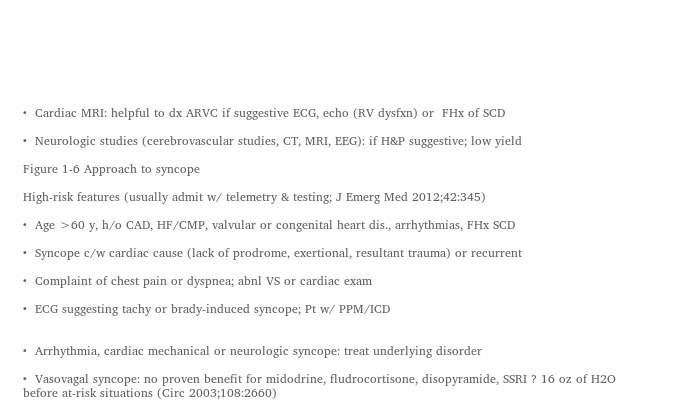•  Cardiac MRI: helpful to dx ARVC if suggestive ECG, echo (RV dysfxn) or  FHx of SCD

•  Neurologic studies (cerebrovascular studies, CT, MRI, EEG): if H&P suggestive; low yield

Figure 1-6 Approach to syncope

High-risk features (usually admit w/ telemetry & testing; J Emerg Med 2012;42:345)

•  Age >60 y, h/o CAD, HF/CMP, valvular or congenital heart dis., arrhythmias, FHx SCD

•  Syncope c/w cardiac cause (lack of prodrome, exertional, resultant trauma) or recurrent

•  Complaint of chest pain or dyspnea; abnl VS or cardiac exam

•  ECG suggesting tachy or brady-induced syncope; Pt w/ PPM/ICD


•  Arrhythmia, cardiac mechanical or neurologic syncope: treat underlying disorder

•  Vasovagal syncope: no proven benefit for midodrine, fludrocortisone, disopyramide, SSRI ? 16 oz of H2O before at-risk situations (Circ 2003;108:2660)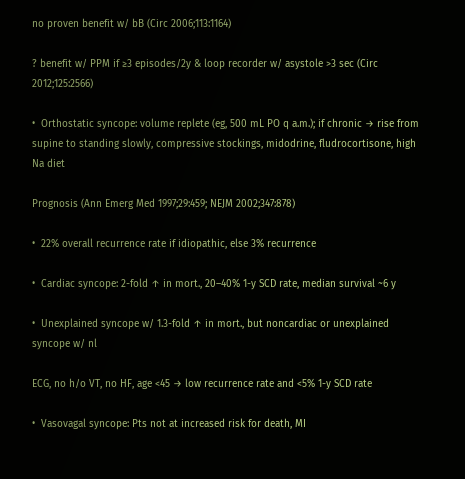no proven benefit w/ bB (Circ 2006;113:1164)

? benefit w/ PPM if ≥3 episodes/2y & loop recorder w/ asystole >3 sec (Circ 2012;125:2566)

•  Orthostatic syncope: volume replete (eg, 500 mL PO q a.m.); if chronic → rise from supine to standing slowly, compressive stockings, midodrine, fludrocortisone, high Na diet

Prognosis (Ann Emerg Med 1997;29:459; NEJM 2002;347:878)

•  22% overall recurrence rate if idiopathic, else 3% recurrence

•  Cardiac syncope: 2-fold ↑ in mort., 20–40% 1-y SCD rate, median survival ~6 y

•  Unexplained syncope w/ 1.3-fold ↑ in mort., but noncardiac or unexplained syncope w/ nl

ECG, no h/o VT, no HF, age <45 → low recurrence rate and <5% 1-y SCD rate

•  Vasovagal syncope: Pts not at increased risk for death, MI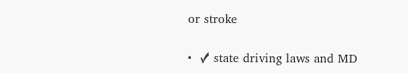or stroke

•  ✓ state driving laws and MD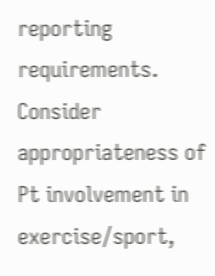reporting requirements. Consider appropriateness of Pt involvement in exercise/sport,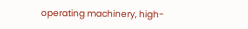operating machinery, high-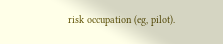risk occupation (eg, pilot).